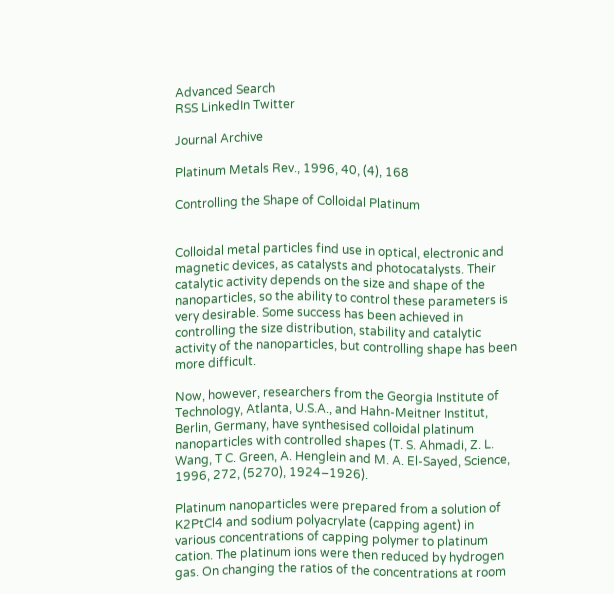Advanced Search
RSS LinkedIn Twitter

Journal Archive

Platinum Metals Rev., 1996, 40, (4), 168

Controlling the Shape of Colloidal Platinum


Colloidal metal particles find use in optical, electronic and magnetic devices, as catalysts and photocatalysts. Their catalytic activity depends on the size and shape of the nanoparticles, so the ability to control these parameters is very desirable. Some success has been achieved in controlling the size distribution, stability and catalytic activity of the nanoparticles, but controlling shape has been more difficult.

Now, however, researchers from the Georgia Institute of Technology, Atlanta, U.S.A., and Hahn-Meitner Institut, Berlin, Germany, have synthesised colloidal platinum nanoparticles with controlled shapes (T. S. Ahmadi, Z. L. Wang, T C. Green, A. Henglein and M. A. El-Sayed, Science, 1996, 272, (5270), 1924–1926).

Platinum nanoparticles were prepared from a solution of K2PtCl4 and sodium polyacrylate (capping agent) in various concentrations of capping polymer to platinum cation. The platinum ions were then reduced by hydrogen gas. On changing the ratios of the concentrations at room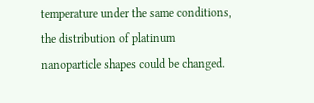temperature under the same conditions, the distribution of platinum nanoparticle shapes could be changed.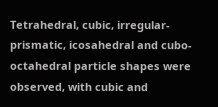Tetrahedral, cubic, irregular-prismatic, icosahedral and cubo-octahedral particle shapes were observed, with cubic and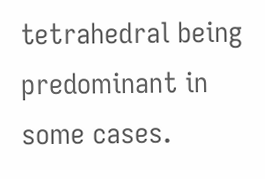tetrahedral being predominant in some cases.